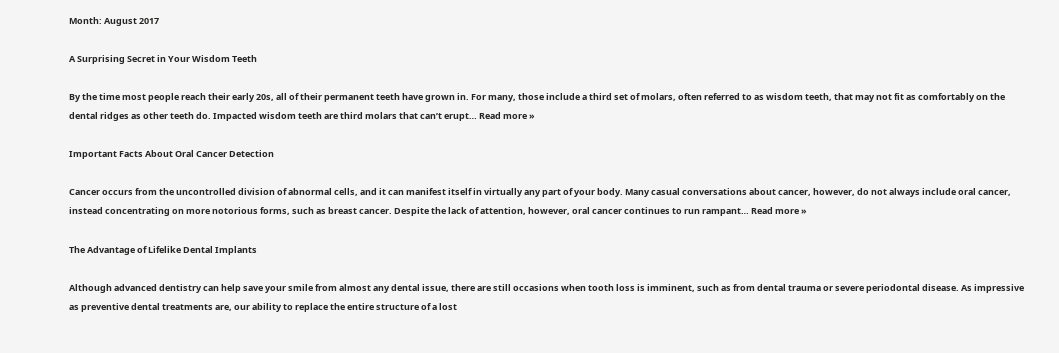Month: August 2017

A Surprising Secret in Your Wisdom Teeth

By the time most people reach their early 20s, all of their permanent teeth have grown in. For many, those include a third set of molars, often referred to as wisdom teeth, that may not fit as comfortably on the dental ridges as other teeth do. Impacted wisdom teeth are third molars that can’t erupt… Read more »

Important Facts About Oral Cancer Detection

Cancer occurs from the uncontrolled division of abnormal cells, and it can manifest itself in virtually any part of your body. Many casual conversations about cancer, however, do not always include oral cancer, instead concentrating on more notorious forms, such as breast cancer. Despite the lack of attention, however, oral cancer continues to run rampant… Read more »

The Advantage of Lifelike Dental Implants

Although advanced dentistry can help save your smile from almost any dental issue, there are still occasions when tooth loss is imminent, such as from dental trauma or severe periodontal disease. As impressive as preventive dental treatments are, our ability to replace the entire structure of a lost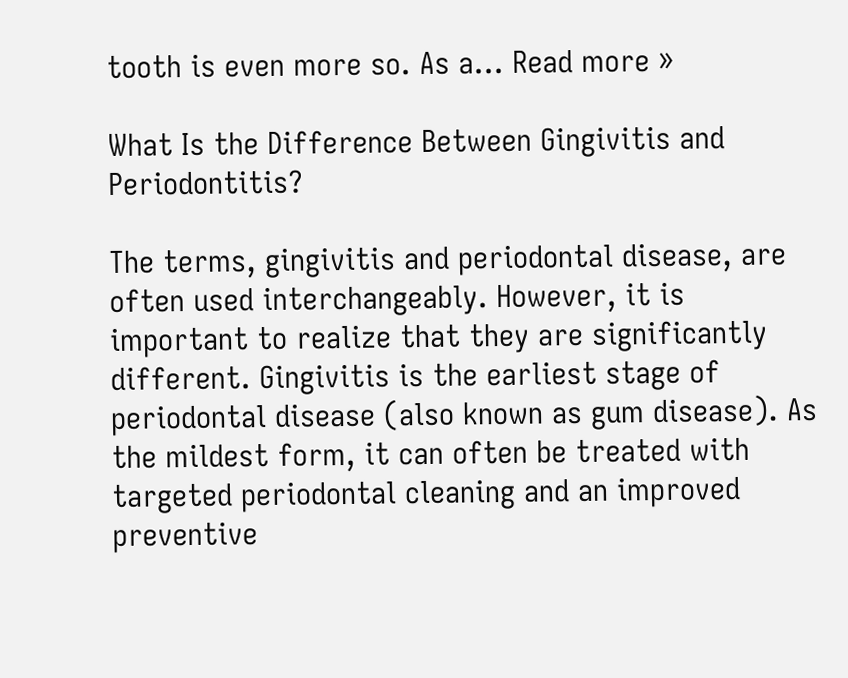tooth is even more so. As a… Read more »

What Is the Difference Between Gingivitis and Periodontitis?

The terms, gingivitis and periodontal disease, are often used interchangeably. However, it is important to realize that they are significantly different. Gingivitis is the earliest stage of periodontal disease (also known as gum disease). As the mildest form, it can often be treated with targeted periodontal cleaning and an improved preventive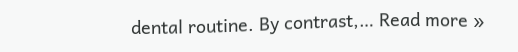dental routine. By contrast,… Read more »